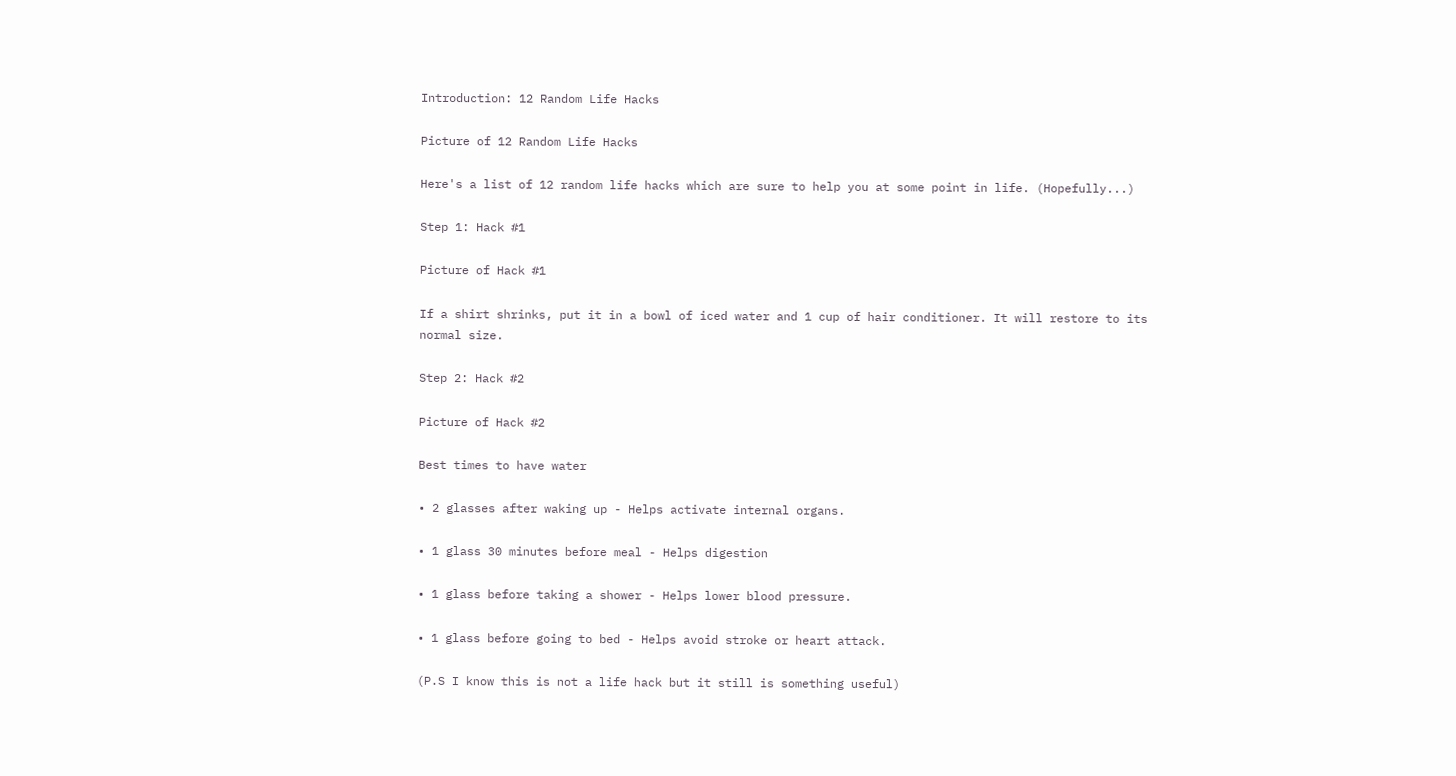Introduction: 12 Random Life Hacks

Picture of 12 Random Life Hacks

Here's a list of 12 random life hacks which are sure to help you at some point in life. (Hopefully...)

Step 1: Hack #1

Picture of Hack #1

If a shirt shrinks, put it in a bowl of iced water and 1 cup of hair conditioner. It will restore to its normal size.

Step 2: Hack #2

Picture of Hack #2

Best times to have water

• 2 glasses after waking up - Helps activate internal organs.

• 1 glass 30 minutes before meal - Helps digestion

• 1 glass before taking a shower - Helps lower blood pressure.

• 1 glass before going to bed - Helps avoid stroke or heart attack.

(P.S I know this is not a life hack but it still is something useful)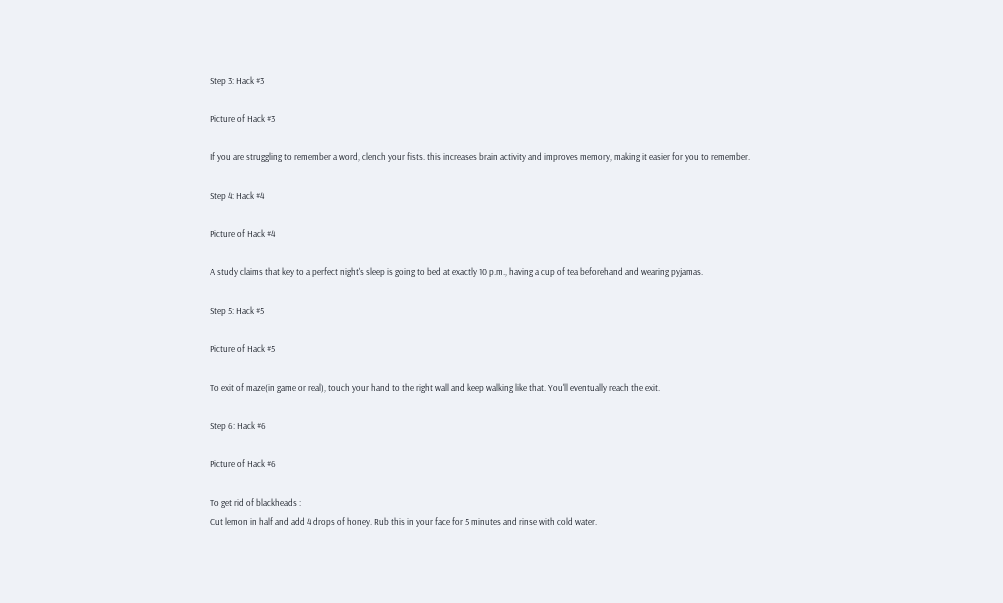Step 3: Hack #3

Picture of Hack #3

If you are struggling to remember a word, clench your fists. this increases brain activity and improves memory, making it easier for you to remember.

Step 4: Hack #4

Picture of Hack #4

A study claims that key to a perfect night's sleep is going to bed at exactly 10 p.m., having a cup of tea beforehand and wearing pyjamas.

Step 5: Hack #5

Picture of Hack #5

To exit of maze(in game or real), touch your hand to the right wall and keep walking like that. You'll eventually reach the exit.

Step 6: Hack #6

Picture of Hack #6

To get rid of blackheads :
Cut lemon in half and add 4 drops of honey. Rub this in your face for 5 minutes and rinse with cold water.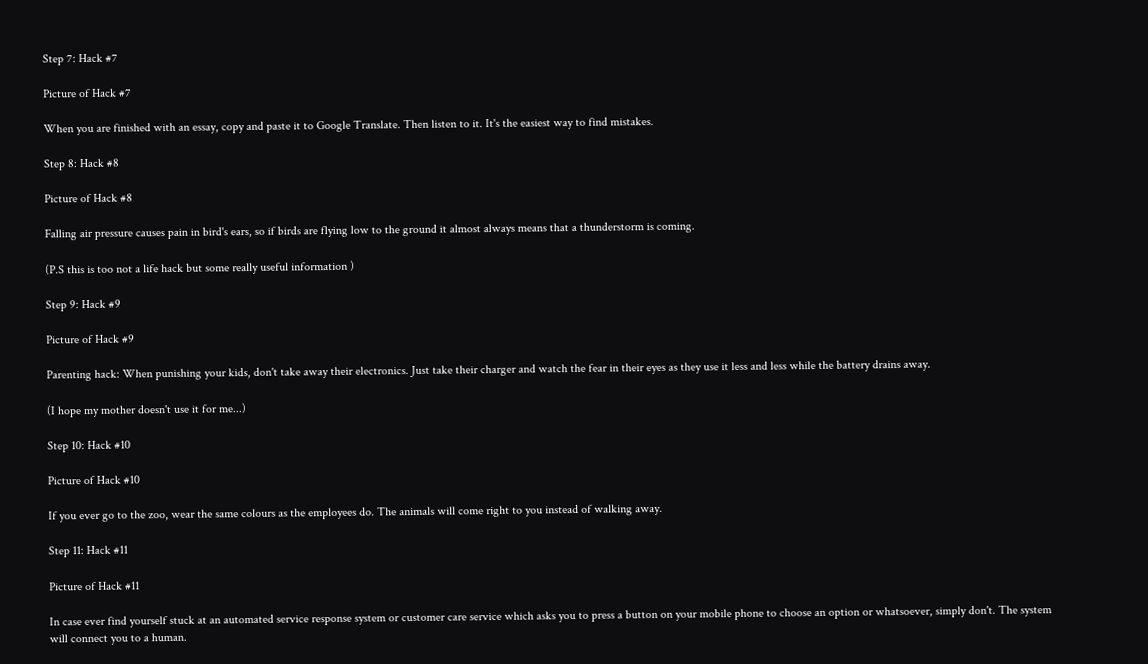Step 7: Hack #7

Picture of Hack #7

When you are finished with an essay, copy and paste it to Google Translate. Then listen to it. It's the easiest way to find mistakes.

Step 8: Hack #8

Picture of Hack #8

Falling air pressure causes pain in bird's ears, so if birds are flying low to the ground it almost always means that a thunderstorm is coming.

(P.S this is too not a life hack but some really useful information )

Step 9: Hack #9

Picture of Hack #9

Parenting hack: When punishing your kids, don't take away their electronics. Just take their charger and watch the fear in their eyes as they use it less and less while the battery drains away.

(I hope my mother doesn't use it for me...)

Step 10: Hack #10

Picture of Hack #10

If you ever go to the zoo, wear the same colours as the employees do. The animals will come right to you instead of walking away.

Step 11: Hack #11

Picture of Hack #11

In case ever find yourself stuck at an automated service response system or customer care service which asks you to press a button on your mobile phone to choose an option or whatsoever, simply don't. The system will connect you to a human.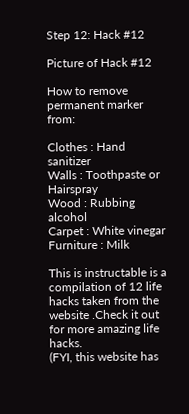Step 12: Hack #12

Picture of Hack #12

How to remove permanent marker from:

Clothes : Hand sanitizer
Walls : Toothpaste or Hairspray
Wood : Rubbing alcohol
Carpet : White vinegar
Furniture : Milk

This is instructable is a compilation of 12 life hacks taken from the website .Check it out for more amazing life hacks.
(FYI, this website has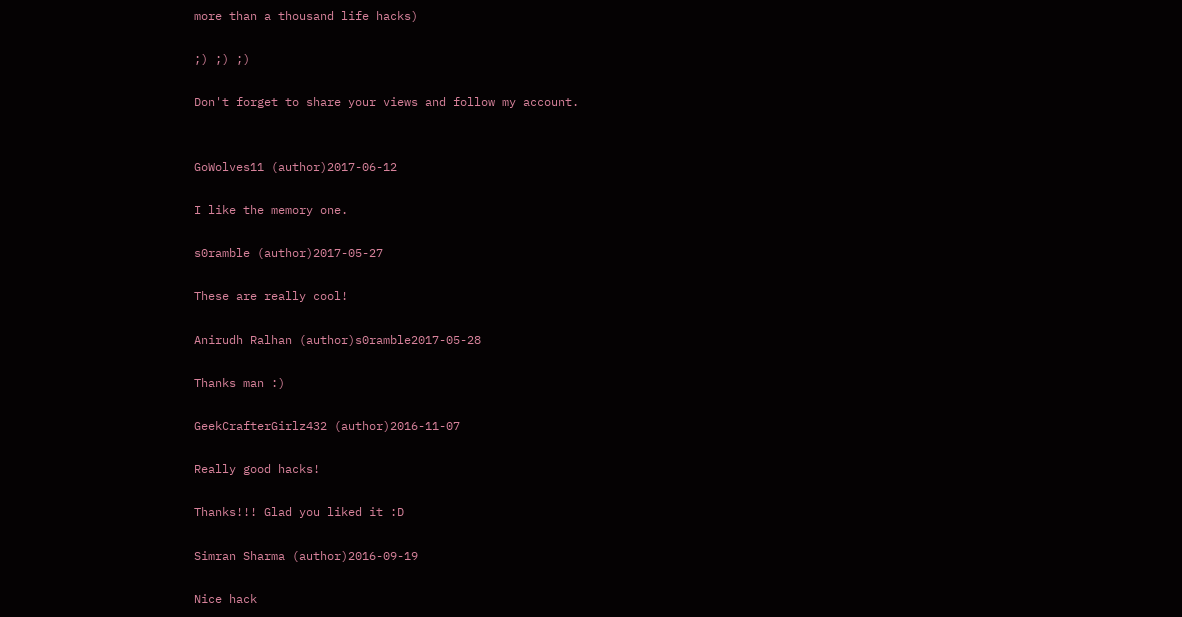more than a thousand life hacks)

;) ;) ;)

Don't forget to share your views and follow my account.


GoWolves11 (author)2017-06-12

I like the memory one.

s0ramble (author)2017-05-27

These are really cool!

Anirudh Ralhan (author)s0ramble2017-05-28

Thanks man :)

GeekCrafterGirlz432 (author)2016-11-07

Really good hacks!

Thanks!!! Glad you liked it :D

Simran Sharma (author)2016-09-19

Nice hack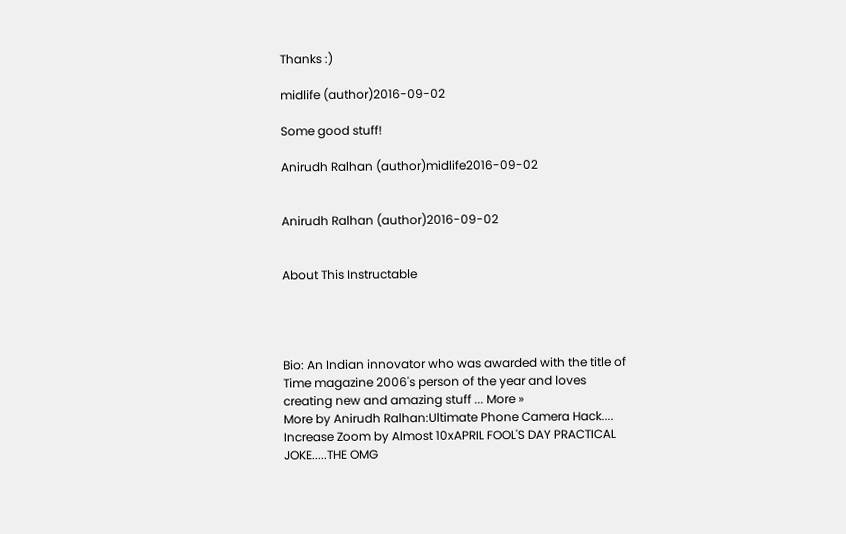Thanks :)

midlife (author)2016-09-02

Some good stuff!

Anirudh Ralhan (author)midlife2016-09-02


Anirudh Ralhan (author)2016-09-02


About This Instructable




Bio: An Indian innovator who was awarded with the title of Time magazine 2006's person of the year and loves creating new and amazing stuff ... More »
More by Anirudh Ralhan:Ultimate Phone Camera Hack.... Increase Zoom by Almost 10xAPRIL FOOL'S DAY PRACTICAL JOKE.....THE OMG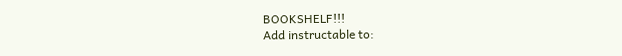BOOKSHELF!!!
Add instructable to: